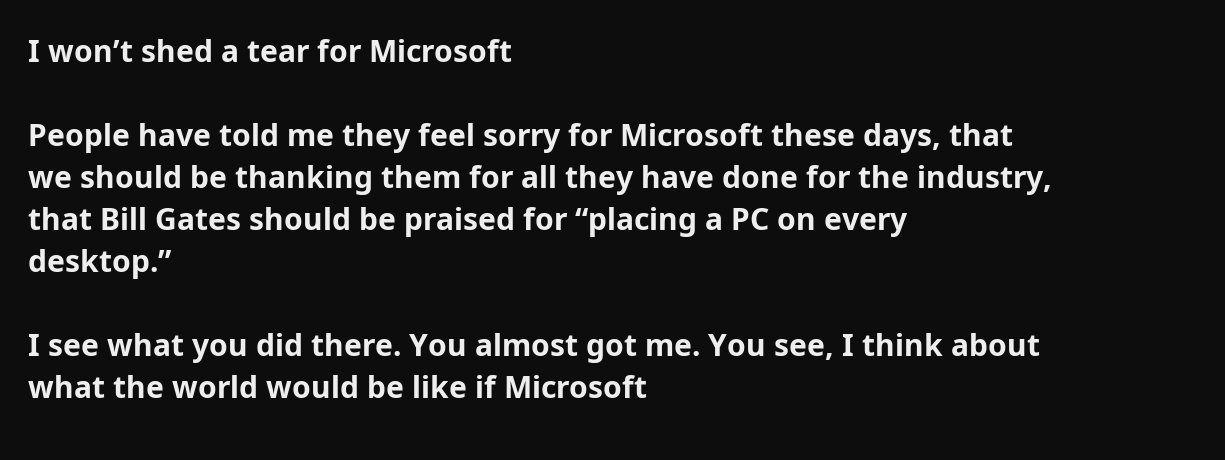I won’t shed a tear for Microsoft

People have told me they feel sorry for Microsoft these days, that we should be thanking them for all they have done for the industry, that Bill Gates should be praised for “placing a PC on every desktop.”

I see what you did there. You almost got me. You see, I think about what the world would be like if Microsoft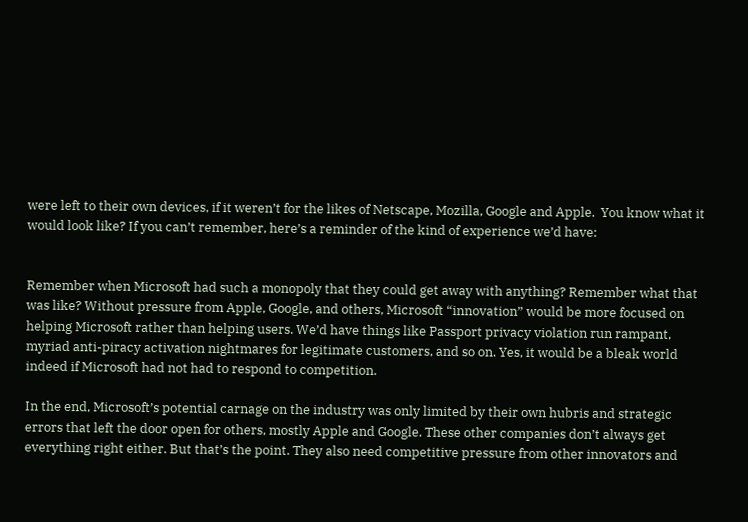were left to their own devices, if it weren’t for the likes of Netscape, Mozilla, Google and Apple.  You know what it would look like? If you can’t remember, here’s a reminder of the kind of experience we’d have:


Remember when Microsoft had such a monopoly that they could get away with anything? Remember what that was like? Without pressure from Apple, Google, and others, Microsoft “innovation” would be more focused on helping Microsoft rather than helping users. We’d have things like Passport privacy violation run rampant, myriad anti-piracy activation nightmares for legitimate customers, and so on. Yes, it would be a bleak world indeed if Microsoft had not had to respond to competition.

In the end, Microsoft’s potential carnage on the industry was only limited by their own hubris and strategic errors that left the door open for others, mostly Apple and Google. These other companies don’t always get everything right either. But that’s the point. They also need competitive pressure from other innovators and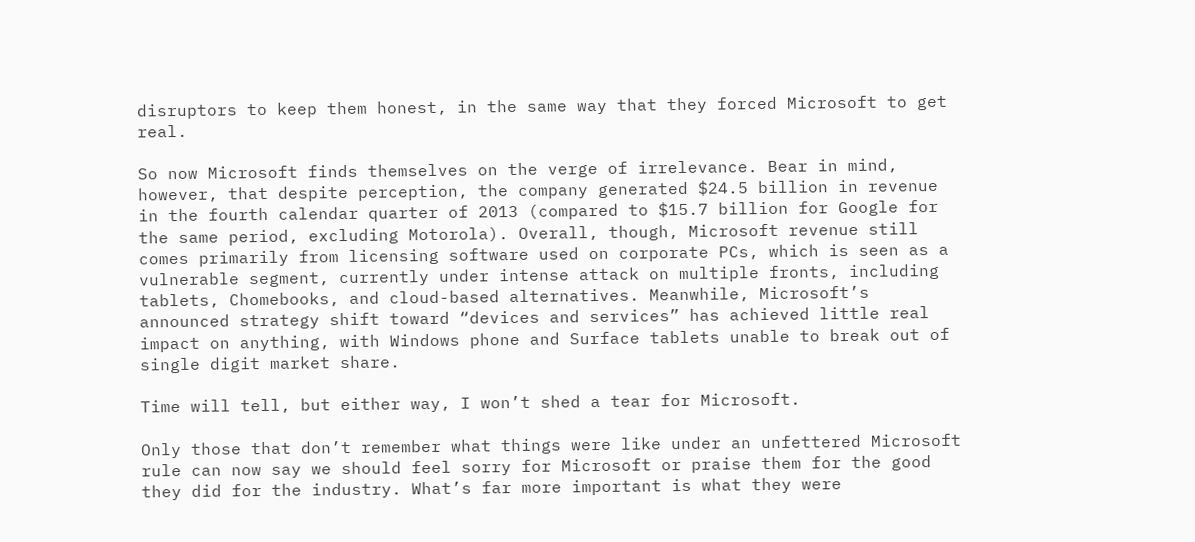disruptors to keep them honest, in the same way that they forced Microsoft to get real.

So now Microsoft finds themselves on the verge of irrelevance. Bear in mind, however, that despite perception, the company generated $24.5 billion in revenue in the fourth calendar quarter of 2013 (compared to $15.7 billion for Google for the same period, excluding Motorola). Overall, though, Microsoft revenue still comes primarily from licensing software used on corporate PCs, which is seen as a vulnerable segment, currently under intense attack on multiple fronts, including tablets, Chomebooks, and cloud-based alternatives. Meanwhile, Microsoft’s announced strategy shift toward “devices and services” has achieved little real impact on anything, with Windows phone and Surface tablets unable to break out of single digit market share.

Time will tell, but either way, I won’t shed a tear for Microsoft.

Only those that don’t remember what things were like under an unfettered Microsoft rule can now say we should feel sorry for Microsoft or praise them for the good they did for the industry. What’s far more important is what they were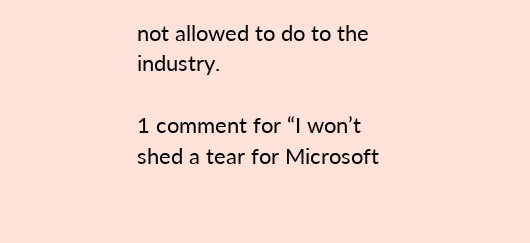not allowed to do to the industry.

1 comment for “I won’t shed a tear for Microsoft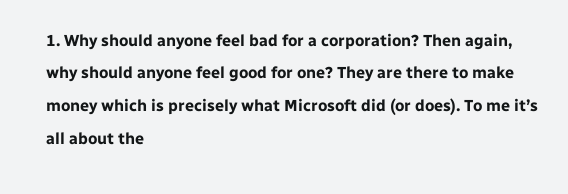1. Why should anyone feel bad for a corporation? Then again, why should anyone feel good for one? They are there to make money which is precisely what Microsoft did (or does). To me it’s all about the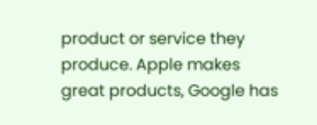product or service they produce. Apple makes great products, Google has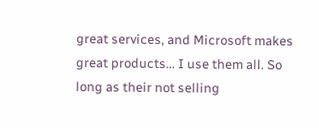great services, and Microsoft makes great products… I use them all. So long as their not selling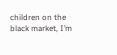children on the black market, I’m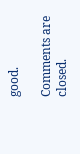good.

Comments are closed.